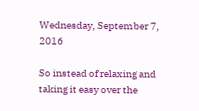Wednesday, September 7, 2016

So instead of relaxing and taking it easy over the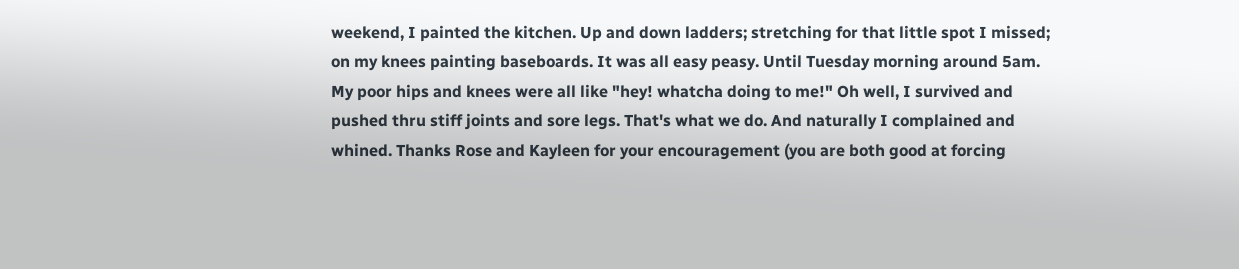weekend, I painted the kitchen. Up and down ladders; stretching for that little spot I missed; on my knees painting baseboards. It was all easy peasy. Until Tuesday morning around 5am.
My poor hips and knees were all like "hey! whatcha doing to me!" Oh well, I survived and pushed thru stiff joints and sore legs. That's what we do. And naturally I complained and whined. Thanks Rose and Kayleen for your encouragement (you are both good at forcing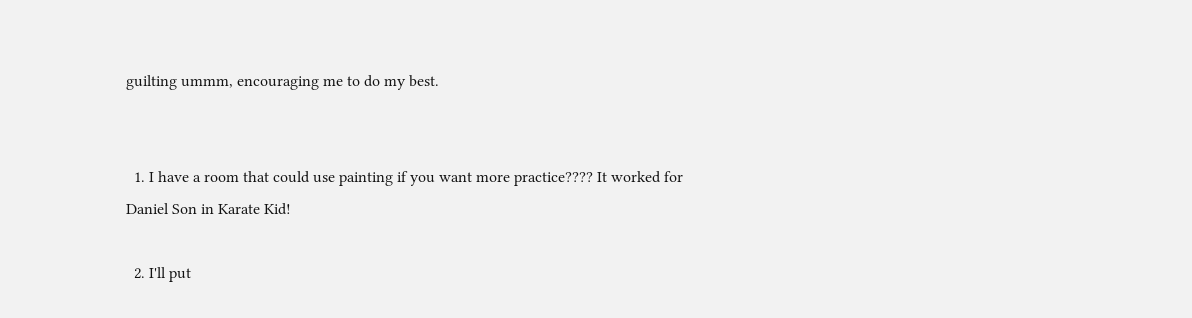guilting ummm, encouraging me to do my best.


  1. I have a room that could use painting if you want more practice???? It worked for Daniel Son in Karate Kid!

  2. I'll put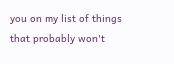you on my list of things that probably won't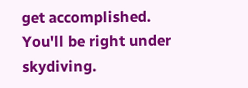get accomplished. You'll be right under skydiving.